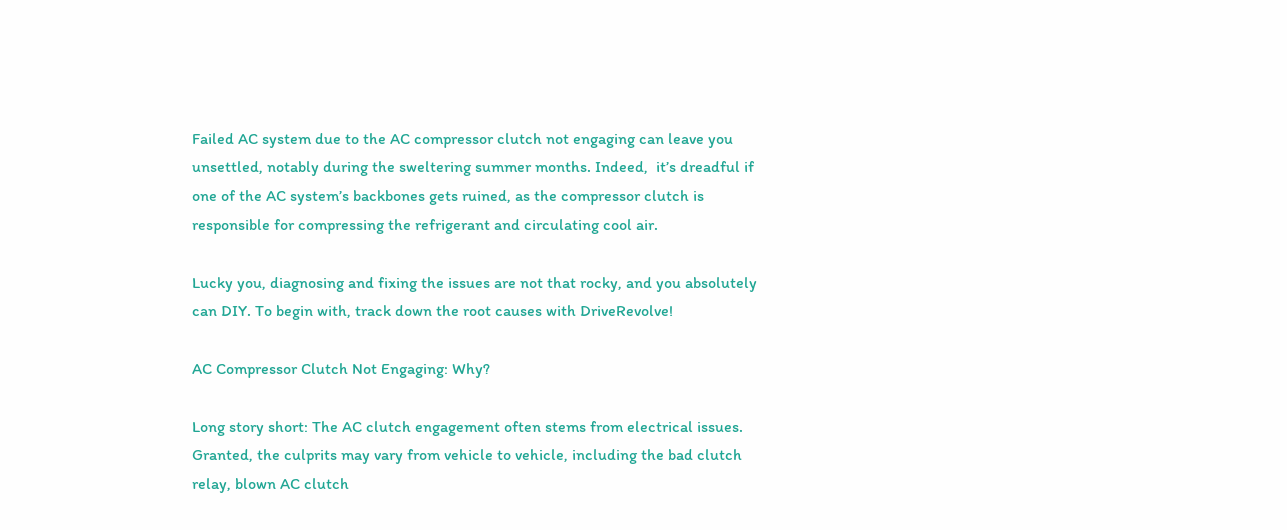Failed AC system due to the AC compressor clutch not engaging can leave you unsettled, notably during the sweltering summer months. Indeed,  it’s dreadful if one of the AC system’s backbones gets ruined, as the compressor clutch is responsible for compressing the refrigerant and circulating cool air.

Lucky you, diagnosing and fixing the issues are not that rocky, and you absolutely can DIY. To begin with, track down the root causes with DriveRevolve!

AC Compressor Clutch Not Engaging: Why?

Long story short: The AC clutch engagement often stems from electrical issues. Granted, the culprits may vary from vehicle to vehicle, including the bad clutch relay, blown AC clutch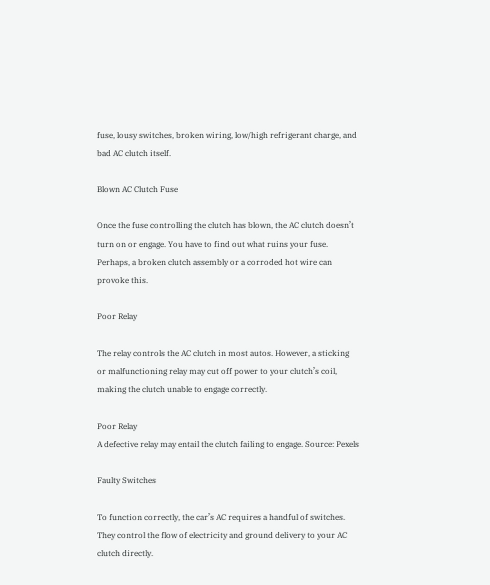fuse, lousy switches, broken wiring, low/high refrigerant charge, and bad AC clutch itself.

Blown AC Clutch Fuse

Once the fuse controlling the clutch has blown, the AC clutch doesn’t turn on or engage. You have to find out what ruins your fuse. Perhaps, a broken clutch assembly or a corroded hot wire can provoke this.

Poor Relay

The relay controls the AC clutch in most autos. However, a sticking or malfunctioning relay may cut off power to your clutch’s coil, making the clutch unable to engage correctly.

Poor Relay
A defective relay may entail the clutch failing to engage. Source: Pexels

Faulty Switches

To function correctly, the car’s AC requires a handful of switches. They control the flow of electricity and ground delivery to your AC clutch directly.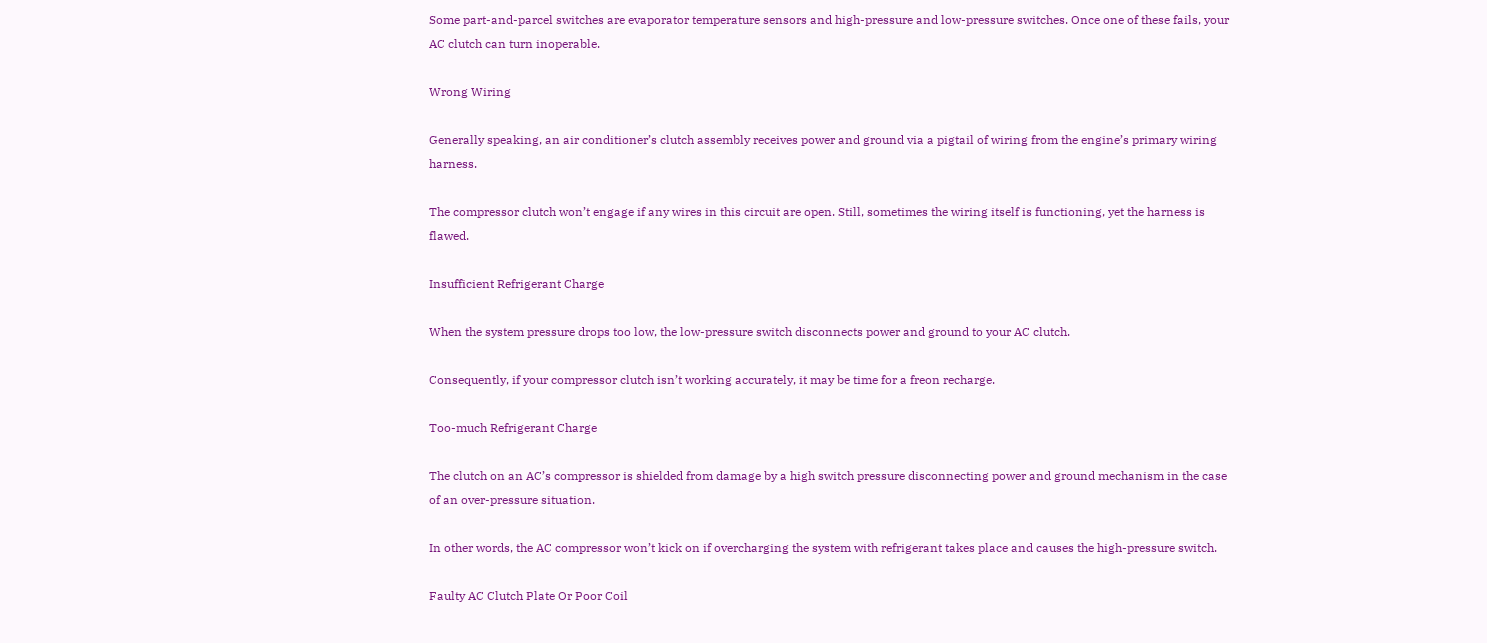Some part-and-parcel switches are evaporator temperature sensors and high-pressure and low-pressure switches. Once one of these fails, your AC clutch can turn inoperable.

Wrong Wiring

Generally speaking, an air conditioner’s clutch assembly receives power and ground via a pigtail of wiring from the engine’s primary wiring harness.

The compressor clutch won’t engage if any wires in this circuit are open. Still, sometimes the wiring itself is functioning, yet the harness is flawed.

Insufficient Refrigerant Charge

When the system pressure drops too low, the low-pressure switch disconnects power and ground to your AC clutch.

Consequently, if your compressor clutch isn’t working accurately, it may be time for a freon recharge.

Too-much Refrigerant Charge

The clutch on an AC’s compressor is shielded from damage by a high switch pressure disconnecting power and ground mechanism in the case of an over-pressure situation.

In other words, the AC compressor won’t kick on if overcharging the system with refrigerant takes place and causes the high-pressure switch.

Faulty AC Clutch Plate Or Poor Coil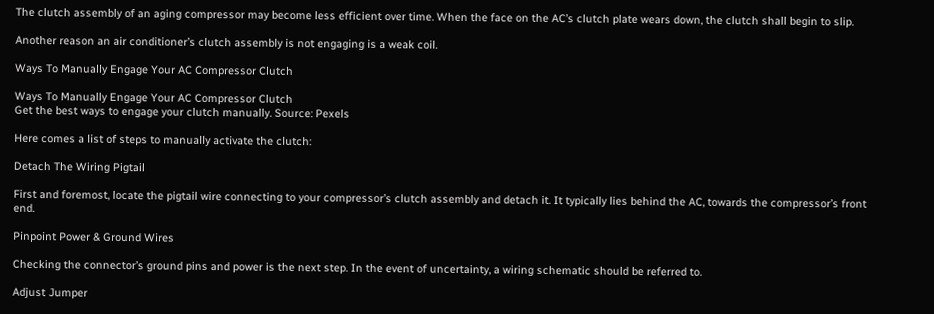The clutch assembly of an aging compressor may become less efficient over time. When the face on the AC’s clutch plate wears down, the clutch shall begin to slip.

Another reason an air conditioner’s clutch assembly is not engaging is a weak coil.

Ways To Manually Engage Your AC Compressor Clutch

Ways To Manually Engage Your AC Compressor Clutch
Get the best ways to engage your clutch manually. Source: Pexels

Here comes a list of steps to manually activate the clutch:

Detach The Wiring Pigtail

First and foremost, locate the pigtail wire connecting to your compressor’s clutch assembly and detach it. It typically lies behind the AC, towards the compressor’s front end.

Pinpoint Power & Ground Wires

Checking the connector’s ground pins and power is the next step. In the event of uncertainty, a wiring schematic should be referred to.

Adjust Jumper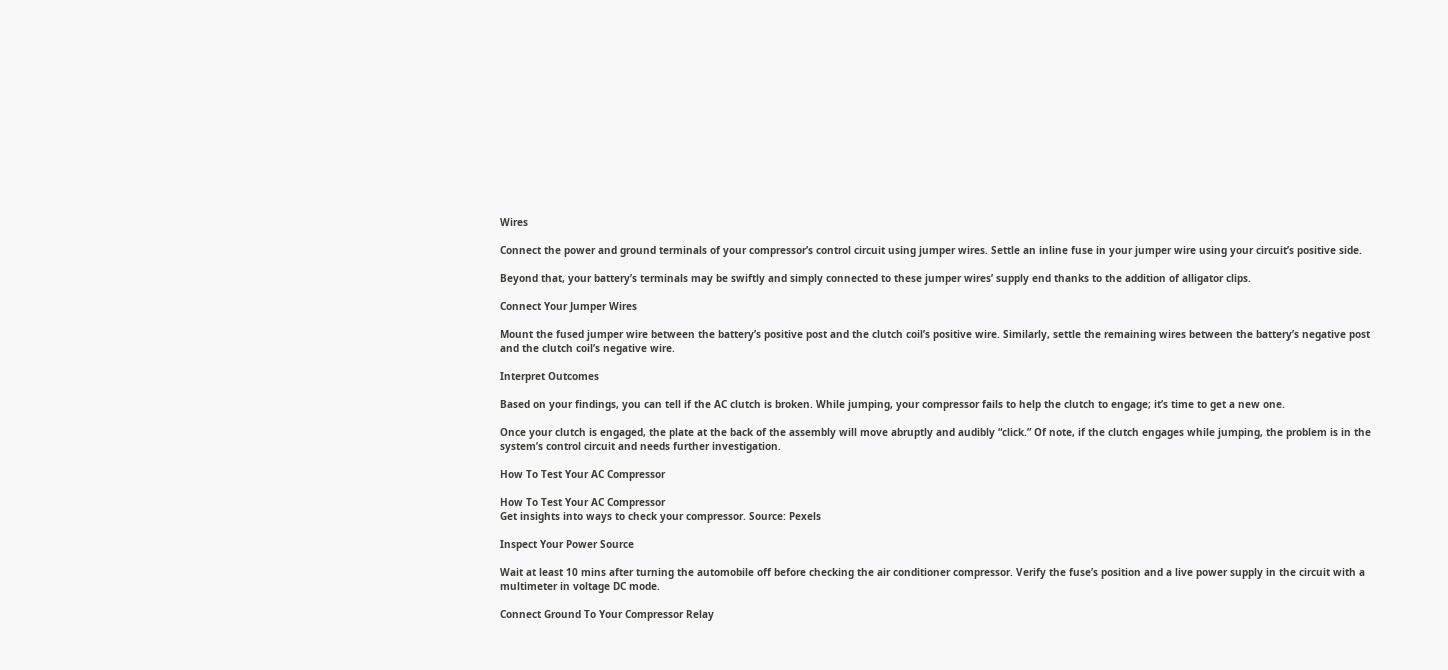Wires

Connect the power and ground terminals of your compressor’s control circuit using jumper wires. Settle an inline fuse in your jumper wire using your circuit’s positive side.

Beyond that, your battery’s terminals may be swiftly and simply connected to these jumper wires’ supply end thanks to the addition of alligator clips.

Connect Your Jumper Wires

Mount the fused jumper wire between the battery’s positive post and the clutch coil’s positive wire. Similarly, settle the remaining wires between the battery’s negative post and the clutch coil’s negative wire.

Interpret Outcomes

Based on your findings, you can tell if the AC clutch is broken. While jumping, your compressor fails to help the clutch to engage; it’s time to get a new one.

Once your clutch is engaged, the plate at the back of the assembly will move abruptly and audibly “click.” Of note, if the clutch engages while jumping, the problem is in the system’s control circuit and needs further investigation.

How To Test Your AC Compressor

How To Test Your AC Compressor
Get insights into ways to check your compressor. Source: Pexels

Inspect Your Power Source

Wait at least 10 mins after turning the automobile off before checking the air conditioner compressor. Verify the fuse’s position and a live power supply in the circuit with a multimeter in voltage DC mode.

Connect Ground To Your Compressor Relay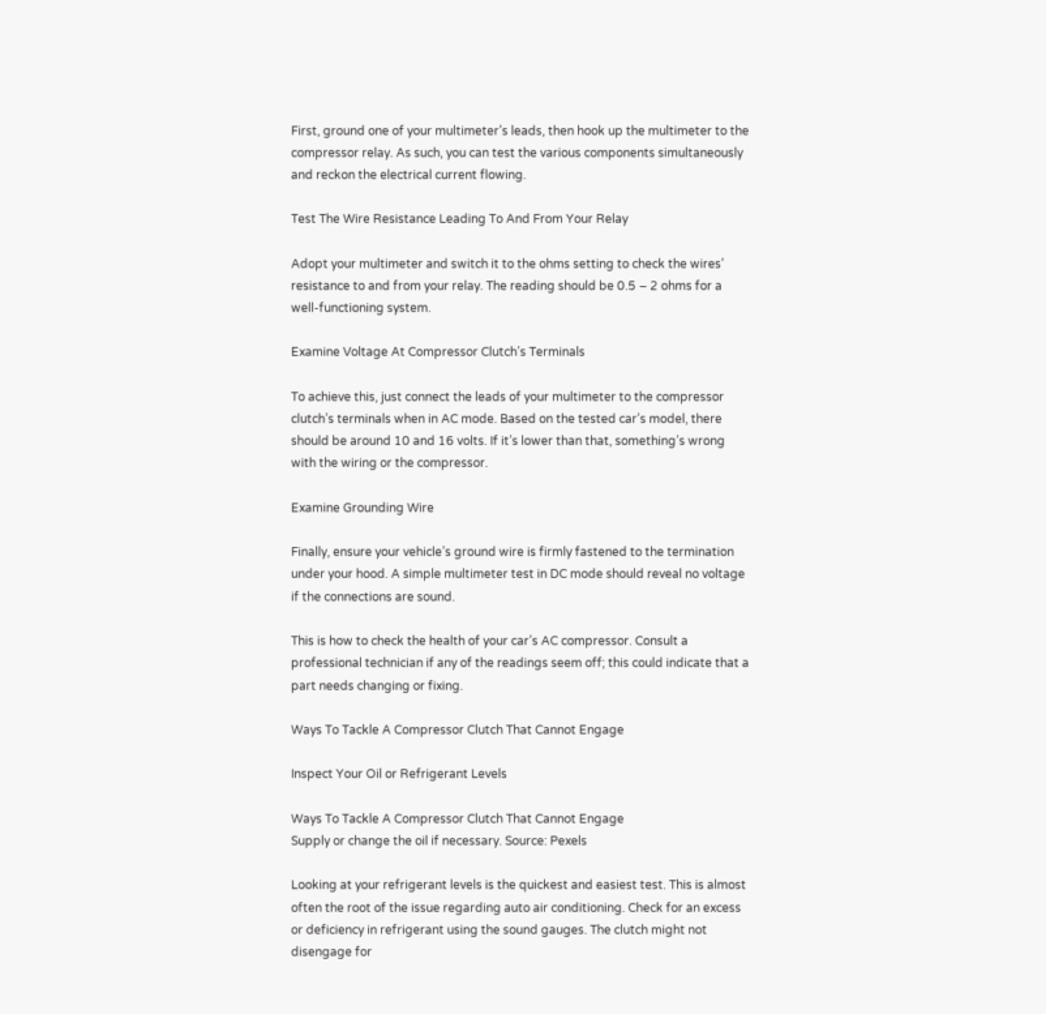First, ground one of your multimeter’s leads, then hook up the multimeter to the compressor relay. As such, you can test the various components simultaneously and reckon the electrical current flowing.

Test The Wire Resistance Leading To And From Your Relay

Adopt your multimeter and switch it to the ohms setting to check the wires’ resistance to and from your relay. The reading should be 0.5 – 2 ohms for a well-functioning system.

Examine Voltage At Compressor Clutch’s Terminals

To achieve this, just connect the leads of your multimeter to the compressor clutch’s terminals when in AC mode. Based on the tested car’s model, there should be around 10 and 16 volts. If it’s lower than that, something’s wrong with the wiring or the compressor.

Examine Grounding Wire

Finally, ensure your vehicle’s ground wire is firmly fastened to the termination under your hood. A simple multimeter test in DC mode should reveal no voltage if the connections are sound.

This is how to check the health of your car’s AC compressor. Consult a professional technician if any of the readings seem off; this could indicate that a part needs changing or fixing.

Ways To Tackle A Compressor Clutch That Cannot Engage

Inspect Your Oil or Refrigerant Levels

Ways To Tackle A Compressor Clutch That Cannot Engage
Supply or change the oil if necessary. Source: Pexels

Looking at your refrigerant levels is the quickest and easiest test. This is almost often the root of the issue regarding auto air conditioning. Check for an excess or deficiency in refrigerant using the sound gauges. The clutch might not disengage for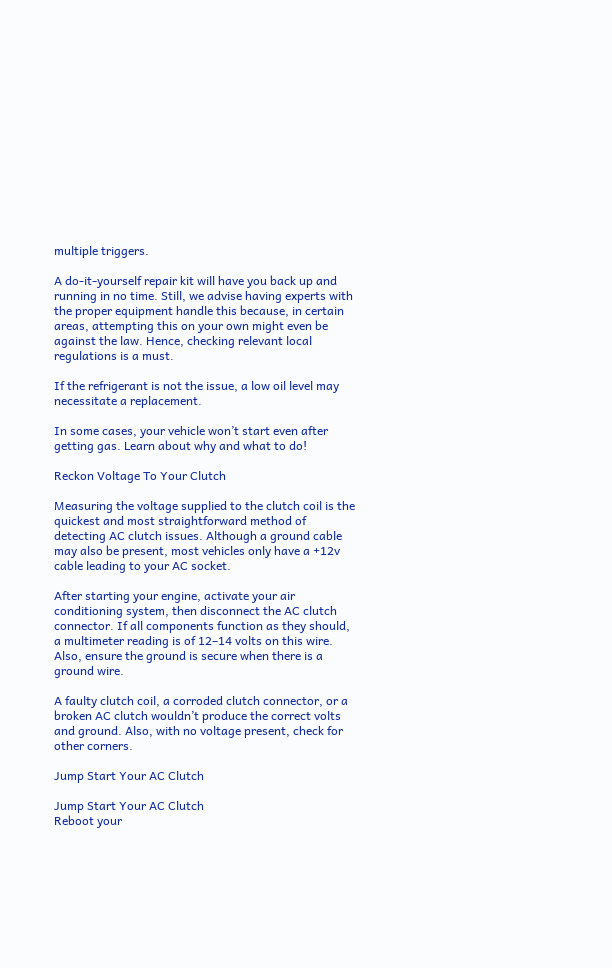multiple triggers.

A do-it-yourself repair kit will have you back up and running in no time. Still, we advise having experts with the proper equipment handle this because, in certain areas, attempting this on your own might even be against the law. Hence, checking relevant local regulations is a must.

If the refrigerant is not the issue, a low oil level may necessitate a replacement.

In some cases, your vehicle won’t start even after getting gas. Learn about why and what to do!

Reckon Voltage To Your Clutch

Measuring the voltage supplied to the clutch coil is the quickest and most straightforward method of detecting AC clutch issues. Although a ground cable may also be present, most vehicles only have a +12v cable leading to your AC socket.

After starting your engine, activate your air conditioning system, then disconnect the AC clutch connector. If all components function as they should, a multimeter reading is of 12–14 volts on this wire. Also, ensure the ground is secure when there is a ground wire.

A faulty clutch coil, a corroded clutch connector, or a broken AC clutch wouldn’t produce the correct volts and ground. Also, with no voltage present, check for other corners.

Jump Start Your AC Clutch

Jump Start Your AC Clutch
Reboot your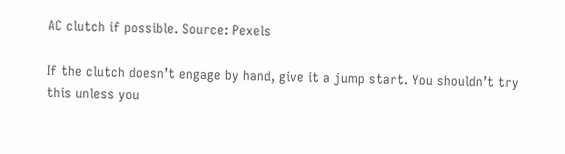AC clutch if possible. Source: Pexels

If the clutch doesn’t engage by hand, give it a jump start. You shouldn’t try this unless you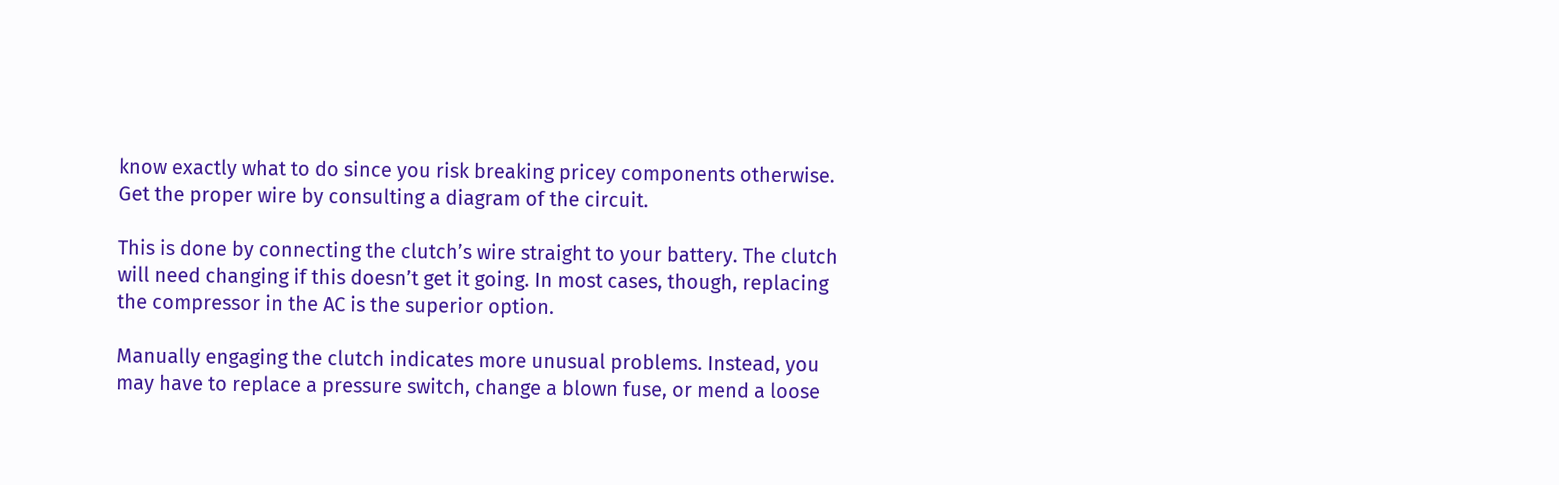know exactly what to do since you risk breaking pricey components otherwise. Get the proper wire by consulting a diagram of the circuit.

This is done by connecting the clutch’s wire straight to your battery. The clutch will need changing if this doesn’t get it going. In most cases, though, replacing the compressor in the AC is the superior option.

Manually engaging the clutch indicates more unusual problems. Instead, you may have to replace a pressure switch, change a blown fuse, or mend a loose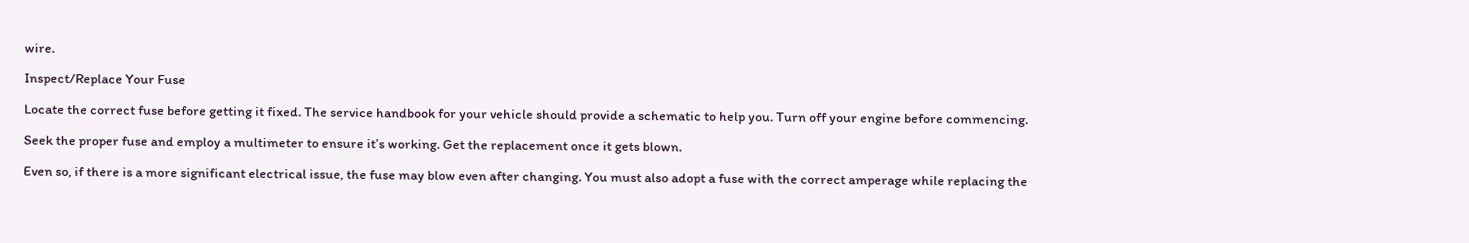wire.

Inspect/Replace Your Fuse

Locate the correct fuse before getting it fixed. The service handbook for your vehicle should provide a schematic to help you. Turn off your engine before commencing.

Seek the proper fuse and employ a multimeter to ensure it’s working. Get the replacement once it gets blown.

Even so, if there is a more significant electrical issue, the fuse may blow even after changing. You must also adopt a fuse with the correct amperage while replacing the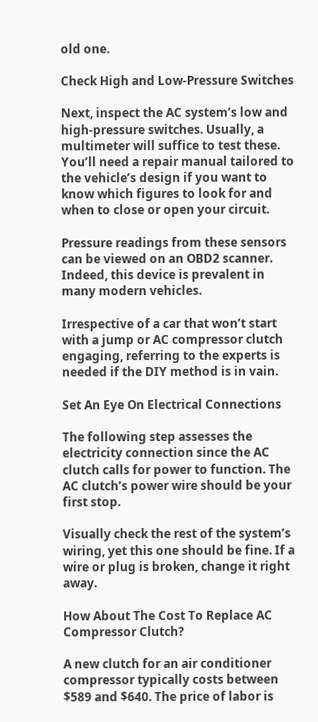old one.

Check High and Low-Pressure Switches

Next, inspect the AC system’s low and high-pressure switches. Usually, a multimeter will suffice to test these. You’ll need a repair manual tailored to the vehicle’s design if you want to know which figures to look for and when to close or open your circuit.

Pressure readings from these sensors can be viewed on an OBD2 scanner. Indeed, this device is prevalent in many modern vehicles.

Irrespective of a car that won’t start with a jump or AC compressor clutch engaging, referring to the experts is needed if the DIY method is in vain.

Set An Eye On Electrical Connections

The following step assesses the electricity connection since the AC clutch calls for power to function. The AC clutch’s power wire should be your first stop.

Visually check the rest of the system’s wiring, yet this one should be fine. If a wire or plug is broken, change it right away.

How About The Cost To Replace AC Compressor Clutch?

A new clutch for an air conditioner compressor typically costs between $589 and $640. The price of labor is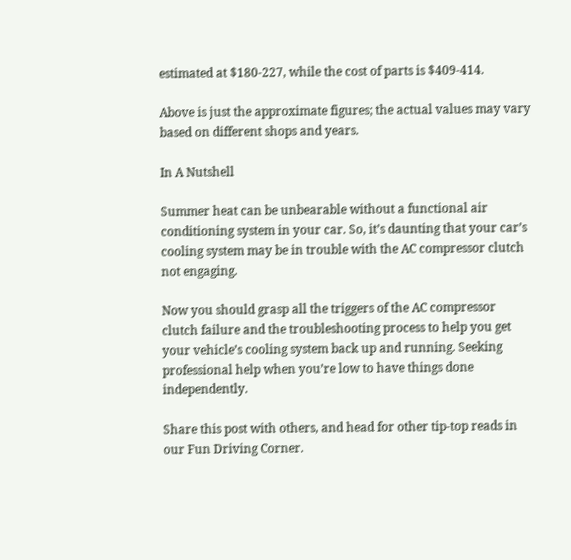estimated at $180-227, while the cost of parts is $409-414.

Above is just the approximate figures; the actual values may vary based on different shops and years.

In A Nutshell

Summer heat can be unbearable without a functional air conditioning system in your car. So, it’s daunting that your car’s cooling system may be in trouble with the AC compressor clutch not engaging.

Now you should grasp all the triggers of the AC compressor clutch failure and the troubleshooting process to help you get your vehicle’s cooling system back up and running. Seeking professional help when you’re low to have things done independently.

Share this post with others, and head for other tip-top reads in our Fun Driving Corner.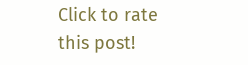Click to rate this post!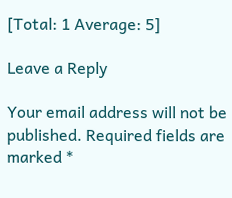[Total: 1 Average: 5]

Leave a Reply

Your email address will not be published. Required fields are marked *